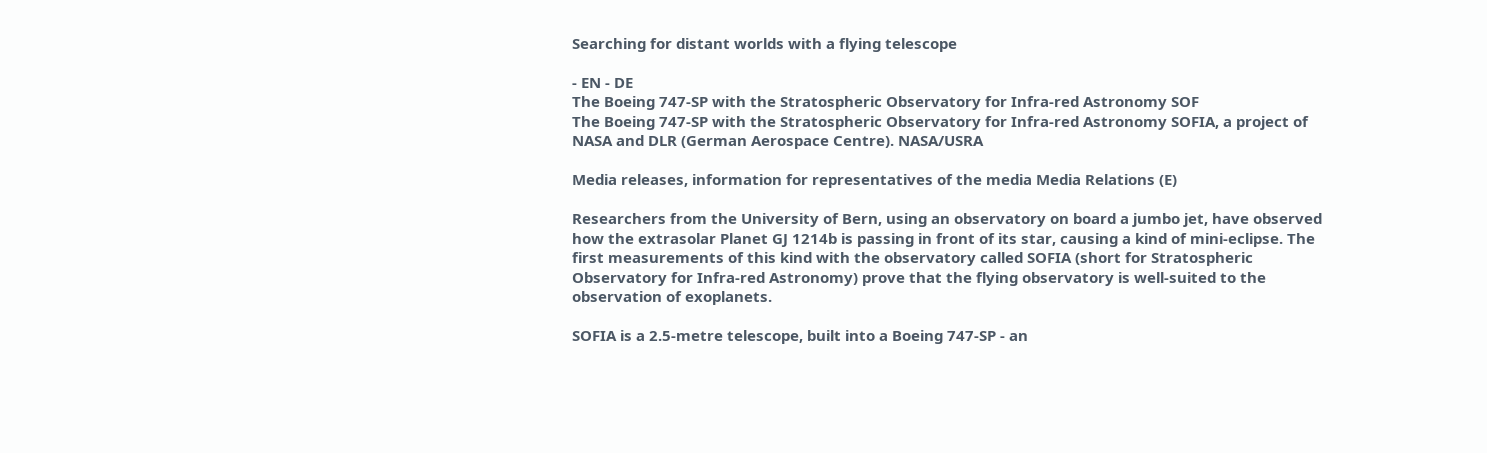Searching for distant worlds with a flying telescope

- EN - DE
The Boeing 747-SP with the Stratospheric Observatory for Infra-red Astronomy SOF
The Boeing 747-SP with the Stratospheric Observatory for Infra-red Astronomy SOFIA, a project of NASA and DLR (German Aerospace Centre). NASA/USRA

Media releases, information for representatives of the media Media Relations (E)

Researchers from the University of Bern, using an observatory on board a jumbo jet, have observed how the extrasolar Planet GJ 1214b is passing in front of its star, causing a kind of mini-eclipse. The first measurements of this kind with the observatory called SOFIA (short for Stratospheric Observatory for Infra-red Astronomy) prove that the flying observatory is well-suited to the observation of exoplanets.

SOFIA is a 2.5-metre telescope, built into a Boeing 747-SP - an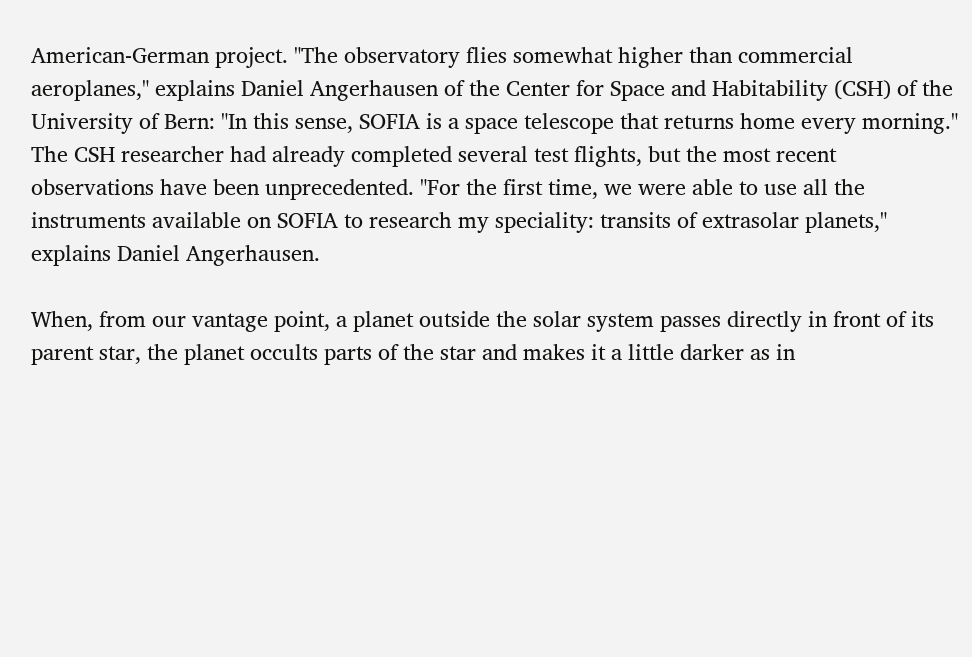American-German project. "The observatory flies somewhat higher than commercial aeroplanes," explains Daniel Angerhausen of the Center for Space and Habitability (CSH) of the University of Bern: "In this sense, SOFIA is a space telescope that returns home every morning." The CSH researcher had already completed several test flights, but the most recent observations have been unprecedented. "For the first time, we were able to use all the instruments available on SOFIA to research my speciality: transits of extrasolar planets," explains Daniel Angerhausen.

When, from our vantage point, a planet outside the solar system passes directly in front of its parent star, the planet occults parts of the star and makes it a little darker as in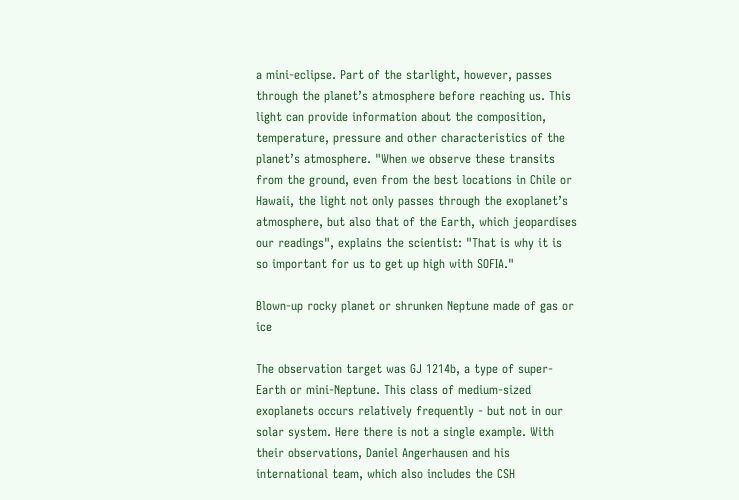a mini-eclipse. Part of the starlight, however, passes through the planet’s atmosphere before reaching us. This light can provide information about the composition, temperature, pressure and other characteristics of the planet’s atmosphere. "When we observe these transits from the ground, even from the best locations in Chile or Hawaii, the light not only passes through the exoplanet’s atmosphere, but also that of the Earth, which jeopardises our readings", explains the scientist: "That is why it is so important for us to get up high with SOFIA."

Blown-up rocky planet or shrunken Neptune made of gas or ice

The observation target was GJ 1214b, a type of super-Earth or mini-Neptune. This class of medium-sized exoplanets occurs relatively frequently - but not in our solar system. Here there is not a single example. With their observations, Daniel Angerhausen and his international team, which also includes the CSH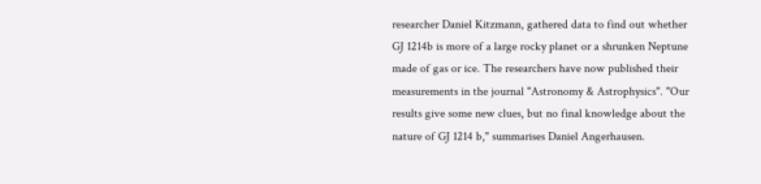researcher Daniel Kitzmann, gathered data to find out whether GJ 1214b is more of a large rocky planet or a shrunken Neptune made of gas or ice. The researchers have now published their measurements in the journal "Astronomy & Astrophysics". "Our results give some new clues, but no final knowledge about the nature of GJ 1214 b," summarises Daniel Angerhausen.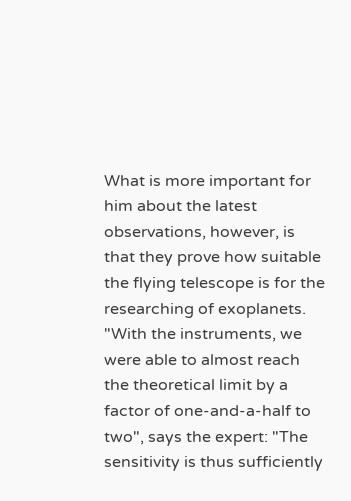What is more important for him about the latest observations, however, is that they prove how suitable the flying telescope is for the researching of exoplanets. "With the instruments, we were able to almost reach the theoretical limit by a factor of one-and-a-half to two", says the expert: "The sensitivity is thus sufficiently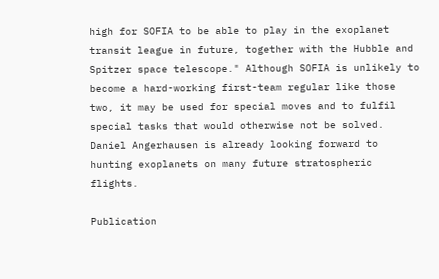high for SOFIA to be able to play in the exoplanet transit league in future, together with the Hubble and Spitzer space telescope." Although SOFIA is unlikely to become a hard-working first-team regular like those two, it may be used for special moves and to fulfil special tasks that would otherwise not be solved. Daniel Angerhausen is already looking forward to hunting exoplanets on many future stratospheric flights.

Publication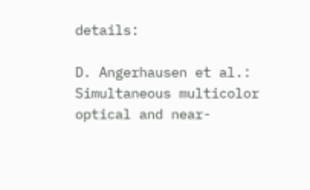details:

D. Angerhausen et al.: Simultaneous multicolor optical and near-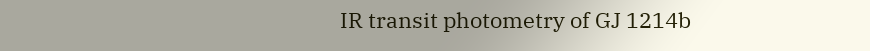IR transit photometry of GJ 1214b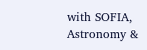with SOFIA, Astronomy &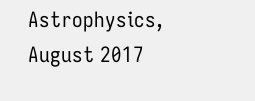Astrophysics, August 2017